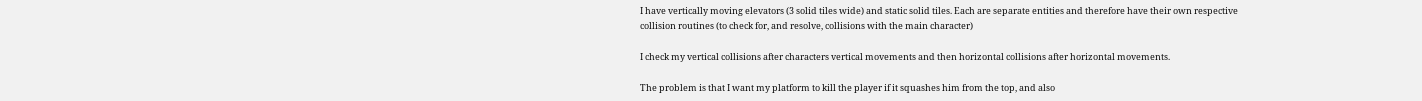I have vertically moving elevators (3 solid tiles wide) and static solid tiles. Each are separate entities and therefore have their own respective collision routines (to check for, and resolve, collisions with the main character)

I check my vertical collisions after characters vertical movements and then horizontal collisions after horizontal movements.

The problem is that I want my platform to kill the player if it squashes him from the top, and also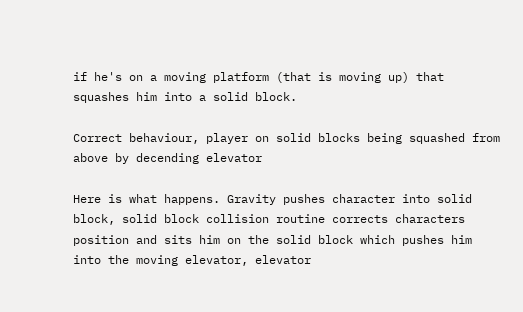if he's on a moving platform (that is moving up) that squashes him into a solid block.

Correct behaviour, player on solid blocks being squashed from above by decending elevator

Here is what happens. Gravity pushes character into solid block, solid block collision routine corrects characters position and sits him on the solid block which pushes him into the moving elevator, elevator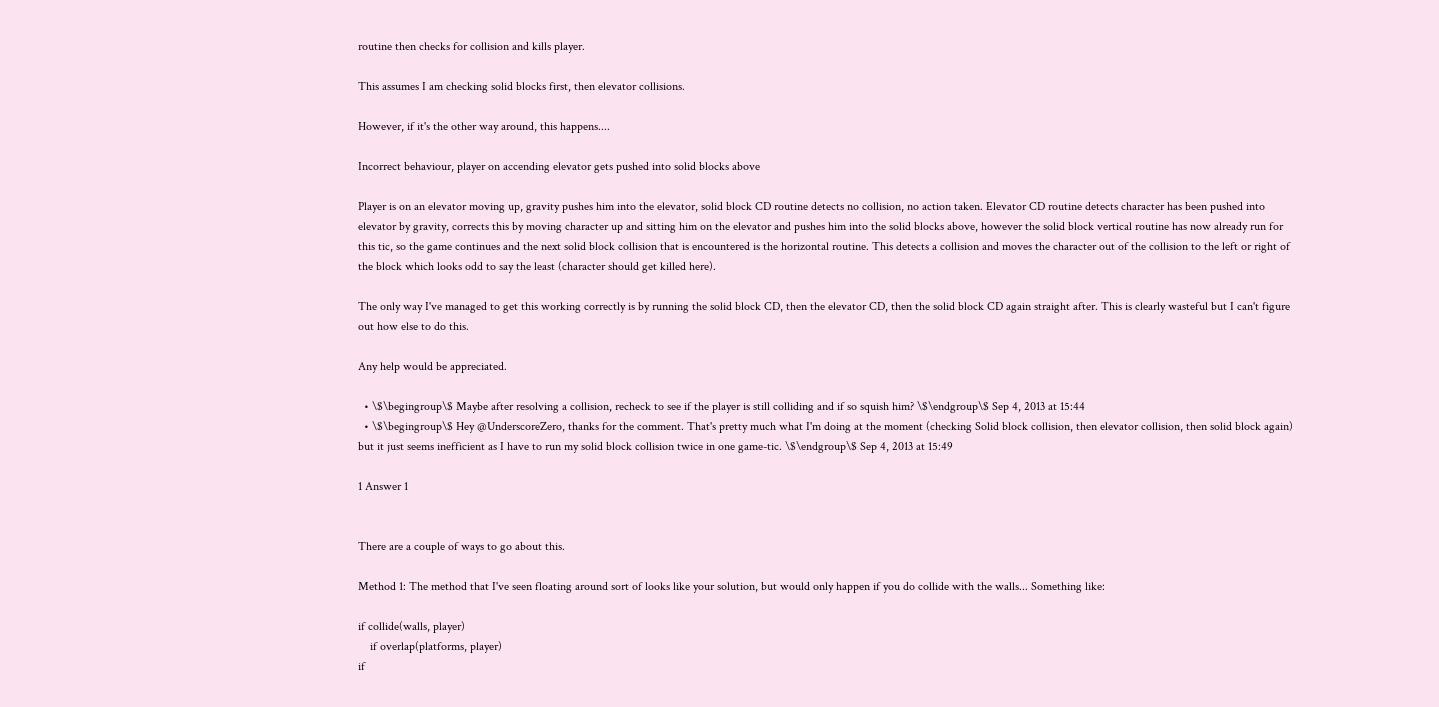routine then checks for collision and kills player.

This assumes I am checking solid blocks first, then elevator collisions.

However, if it's the other way around, this happens....

Incorrect behaviour, player on accending elevator gets pushed into solid blocks above

Player is on an elevator moving up, gravity pushes him into the elevator, solid block CD routine detects no collision, no action taken. Elevator CD routine detects character has been pushed into elevator by gravity, corrects this by moving character up and sitting him on the elevator and pushes him into the solid blocks above, however the solid block vertical routine has now already run for this tic, so the game continues and the next solid block collision that is encountered is the horizontal routine. This detects a collision and moves the character out of the collision to the left or right of the block which looks odd to say the least (character should get killed here).

The only way I've managed to get this working correctly is by running the solid block CD, then the elevator CD, then the solid block CD again straight after. This is clearly wasteful but I can't figure out how else to do this.

Any help would be appreciated.

  • \$\begingroup\$ Maybe after resolving a collision, recheck to see if the player is still colliding and if so squish him? \$\endgroup\$ Sep 4, 2013 at 15:44
  • \$\begingroup\$ Hey @UnderscoreZero, thanks for the comment. That's pretty much what I'm doing at the moment (checking Solid block collision, then elevator collision, then solid block again) but it just seems inefficient as I have to run my solid block collision twice in one game-tic. \$\endgroup\$ Sep 4, 2013 at 15:49

1 Answer 1


There are a couple of ways to go about this.

Method 1: The method that I've seen floating around sort of looks like your solution, but would only happen if you do collide with the walls... Something like:

if collide(walls, player)
    if overlap(platforms, player)
if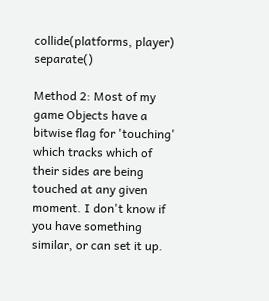collide(platforms, player) separate()

Method 2: Most of my game Objects have a bitwise flag for 'touching' which tracks which of their sides are being touched at any given moment. I don't know if you have something similar, or can set it up.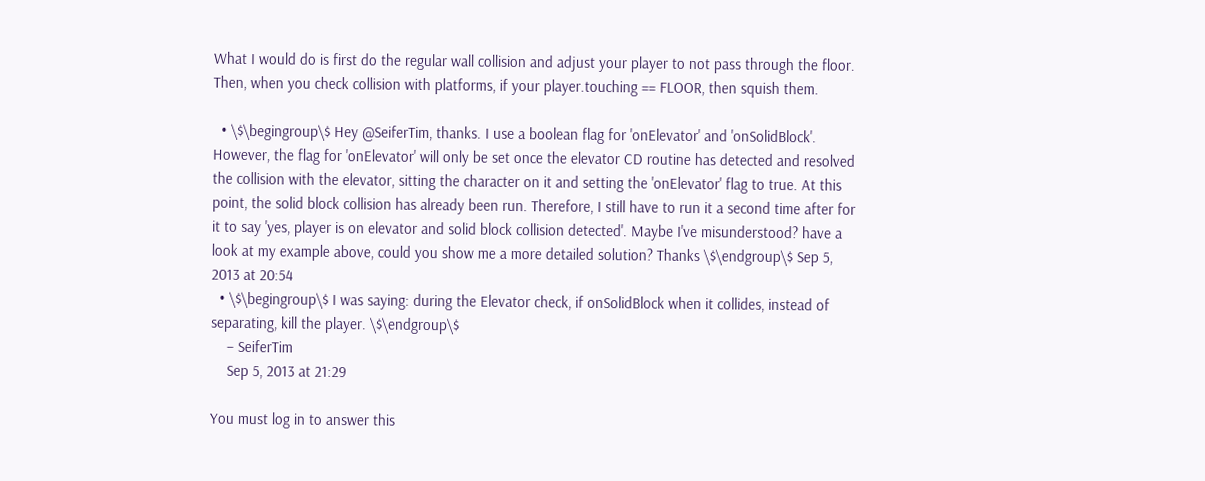What I would do is first do the regular wall collision and adjust your player to not pass through the floor. Then, when you check collision with platforms, if your player.touching == FLOOR, then squish them.

  • \$\begingroup\$ Hey @SeiferTim, thanks. I use a boolean flag for 'onElevator' and 'onSolidBlock'. However, the flag for 'onElevator' will only be set once the elevator CD routine has detected and resolved the collision with the elevator, sitting the character on it and setting the 'onElevator' flag to true. At this point, the solid block collision has already been run. Therefore, I still have to run it a second time after for it to say 'yes, player is on elevator and solid block collision detected'. Maybe I've misunderstood? have a look at my example above, could you show me a more detailed solution? Thanks \$\endgroup\$ Sep 5, 2013 at 20:54
  • \$\begingroup\$ I was saying: during the Elevator check, if onSolidBlock when it collides, instead of separating, kill the player. \$\endgroup\$
    – SeiferTim
    Sep 5, 2013 at 21:29

You must log in to answer this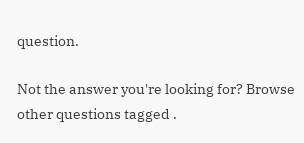question.

Not the answer you're looking for? Browse other questions tagged .